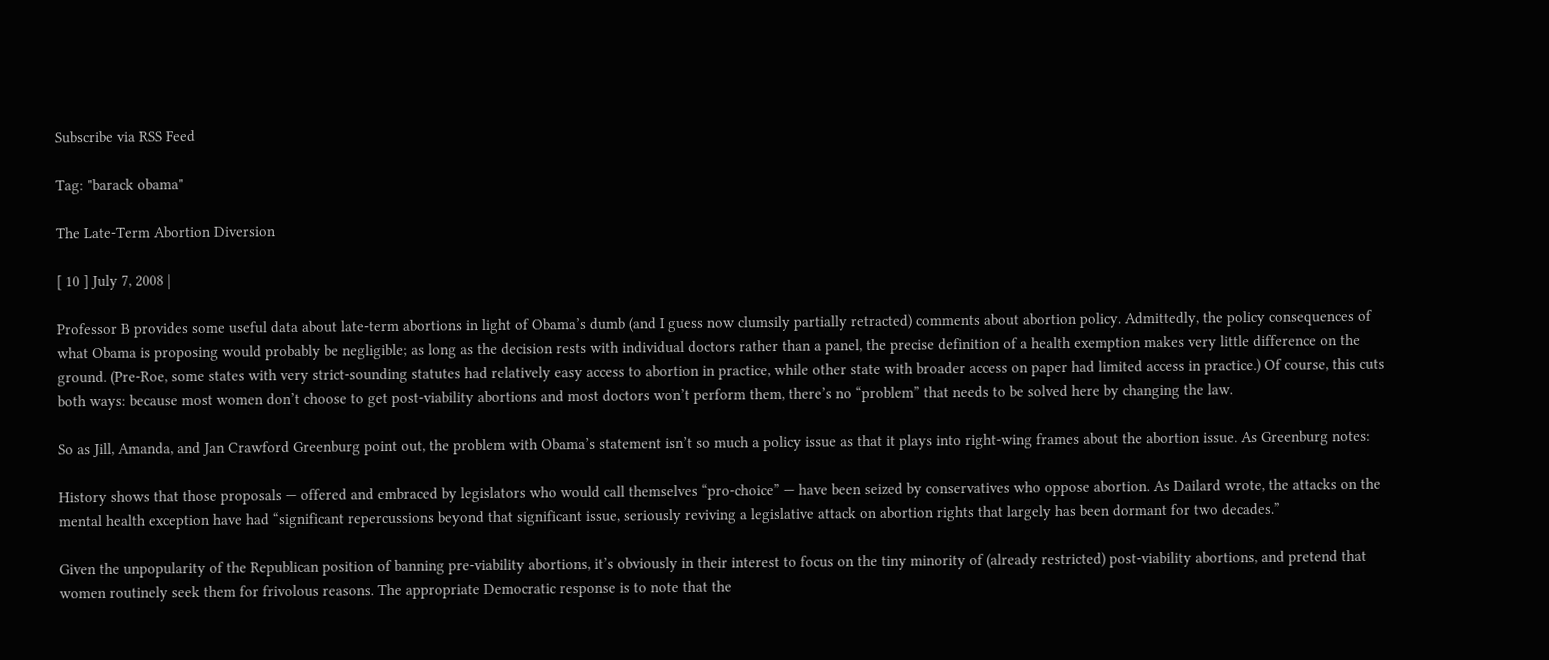Subscribe via RSS Feed

Tag: "barack obama"

The Late-Term Abortion Diversion

[ 10 ] July 7, 2008 |

Professor B provides some useful data about late-term abortions in light of Obama’s dumb (and I guess now clumsily partially retracted) comments about abortion policy. Admittedly, the policy consequences of what Obama is proposing would probably be negligible; as long as the decision rests with individual doctors rather than a panel, the precise definition of a health exemption makes very little difference on the ground. (Pre-Roe, some states with very strict-sounding statutes had relatively easy access to abortion in practice, while other state with broader access on paper had limited access in practice.) Of course, this cuts both ways: because most women don’t choose to get post-viability abortions and most doctors won’t perform them, there’s no “problem” that needs to be solved here by changing the law.

So as Jill, Amanda, and Jan Crawford Greenburg point out, the problem with Obama’s statement isn’t so much a policy issue as that it plays into right-wing frames about the abortion issue. As Greenburg notes:

History shows that those proposals — offered and embraced by legislators who would call themselves “pro-choice” — have been seized by conservatives who oppose abortion. As Dailard wrote, the attacks on the mental health exception have had “significant repercussions beyond that significant issue, seriously reviving a legislative attack on abortion rights that largely has been dormant for two decades.”

Given the unpopularity of the Republican position of banning pre-viability abortions, it’s obviously in their interest to focus on the tiny minority of (already restricted) post-viability abortions, and pretend that women routinely seek them for frivolous reasons. The appropriate Democratic response is to note that the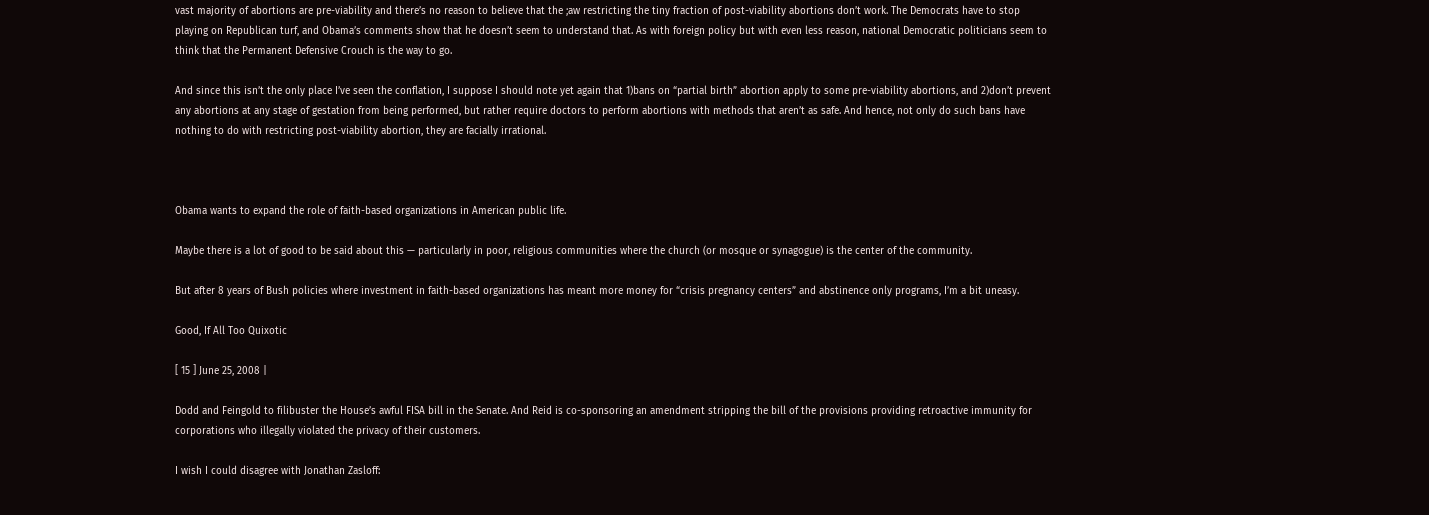vast majority of abortions are pre-viability and there’s no reason to believe that the ;aw restricting the tiny fraction of post-viability abortions don’t work. The Democrats have to stop playing on Republican turf, and Obama’s comments show that he doesn’t seem to understand that. As with foreign policy but with even less reason, national Democratic politicians seem to think that the Permanent Defensive Crouch is the way to go.

And since this isn’t the only place I’ve seen the conflation, I suppose I should note yet again that 1)bans on “partial birth” abortion apply to some pre-viability abortions, and 2)don’t prevent any abortions at any stage of gestation from being performed, but rather require doctors to perform abortions with methods that aren’t as safe. And hence, not only do such bans have nothing to do with restricting post-viability abortion, they are facially irrational.



Obama wants to expand the role of faith-based organizations in American public life.

Maybe there is a lot of good to be said about this — particularly in poor, religious communities where the church (or mosque or synagogue) is the center of the community.

But after 8 years of Bush policies where investment in faith-based organizations has meant more money for “crisis pregnancy centers” and abstinence only programs, I’m a bit uneasy.

Good, If All Too Quixotic

[ 15 ] June 25, 2008 |

Dodd and Feingold to filibuster the House’s awful FISA bill in the Senate. And Reid is co-sponsoring an amendment stripping the bill of the provisions providing retroactive immunity for corporations who illegally violated the privacy of their customers.

I wish I could disagree with Jonathan Zasloff: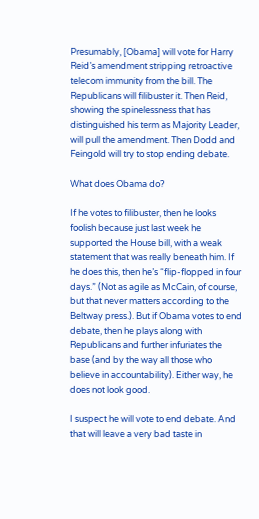Presumably, [Obama] will vote for Harry Reid’s amendment stripping retroactive telecom immunity from the bill. The Republicans will filibuster it. Then Reid, showing the spinelessness that has distinguished his term as Majority Leader, will pull the amendment. Then Dodd and Feingold will try to stop ending debate.

What does Obama do?

If he votes to filibuster, then he looks foolish because just last week he supported the House bill, with a weak statement that was really beneath him. If he does this, then he’s “flip-flopped in four days.” (Not as agile as McCain, of course, but that never matters according to the Beltway press.). But if Obama votes to end debate, then he plays along with Republicans and further infuriates the base (and by the way all those who believe in accountability). Either way, he does not look good.

I suspect he will vote to end debate. And that will leave a very bad taste in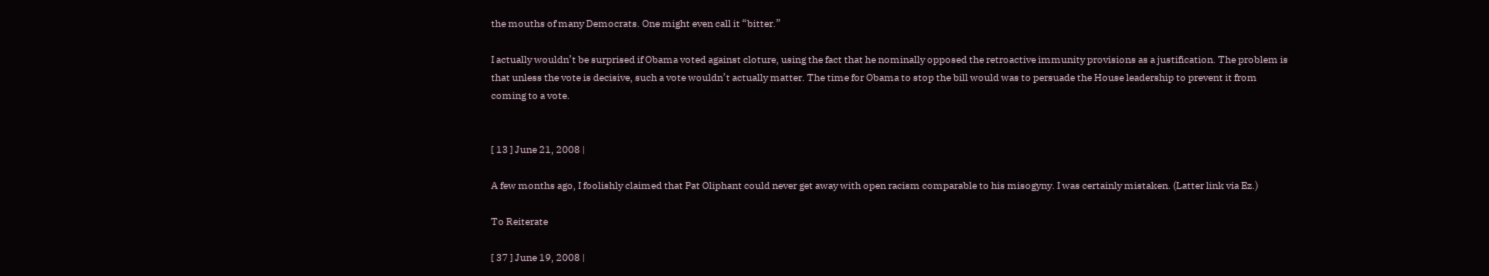the mouths of many Democrats. One might even call it “bitter.”

I actually wouldn’t be surprised if Obama voted against cloture, using the fact that he nominally opposed the retroactive immunity provisions as a justification. The problem is that unless the vote is decisive, such a vote wouldn’t actually matter. The time for Obama to stop the bill would was to persuade the House leadership to prevent it from coming to a vote.


[ 13 ] June 21, 2008 |

A few months ago, I foolishly claimed that Pat Oliphant could never get away with open racism comparable to his misogyny. I was certainly mistaken. (Latter link via Ez.)

To Reiterate

[ 37 ] June 19, 2008 |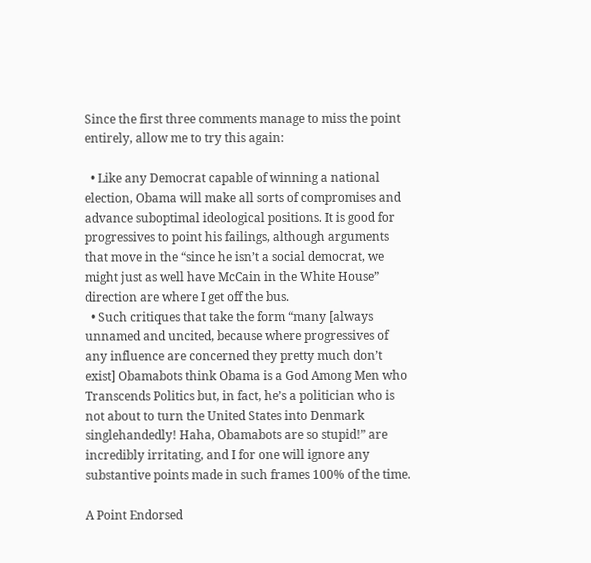Since the first three comments manage to miss the point entirely, allow me to try this again:

  • Like any Democrat capable of winning a national election, Obama will make all sorts of compromises and advance suboptimal ideological positions. It is good for progressives to point his failings, although arguments that move in the “since he isn’t a social democrat, we might just as well have McCain in the White House” direction are where I get off the bus.
  • Such critiques that take the form “many [always unnamed and uncited, because where progressives of any influence are concerned they pretty much don’t exist] Obamabots think Obama is a God Among Men who Transcends Politics but, in fact, he’s a politician who is not about to turn the United States into Denmark singlehandedly! Haha, Obamabots are so stupid!” are incredibly irritating, and I for one will ignore any substantive points made in such frames 100% of the time.

A Point Endorsed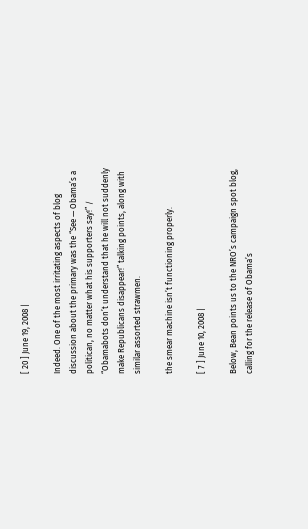[ 20 ] June 19, 2008 |

Indeed. One of the most irritating aspects of blog discussion about the primary was the “See — Obama’s a politican, no matter what his supporters say!” / “Obamabots don’t understand that he will not suddenly make Republicans disappear!” talking points, along with similar assorted strawmen.

the smear machine isn’t functioning properly.

[ 7 ] June 10, 2008 |

Below, Bean points us to the NRO’s campaign spot blog, calling for the release of Obama’s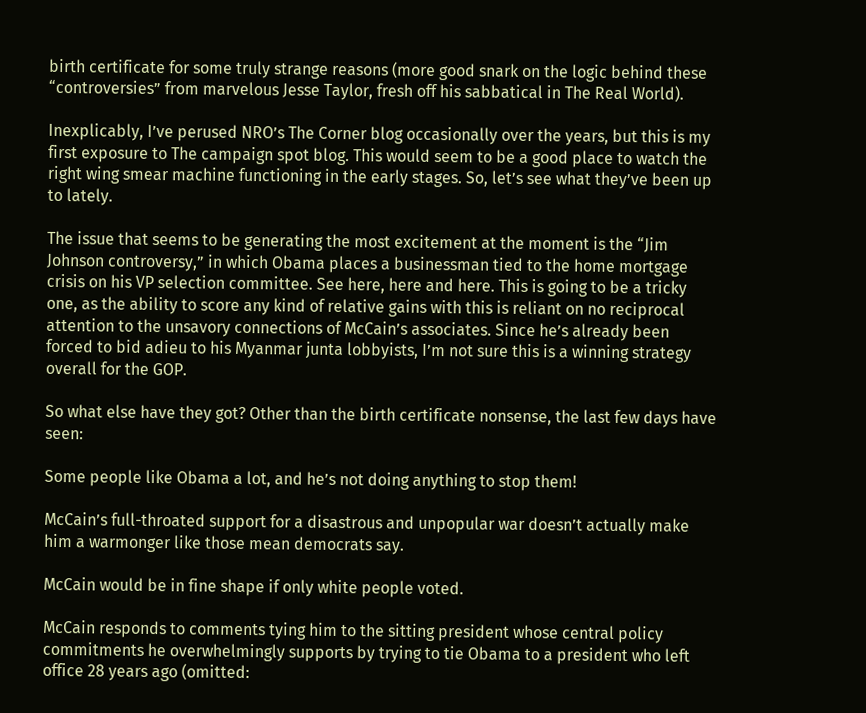birth certificate for some truly strange reasons (more good snark on the logic behind these “controversies” from marvelous Jesse Taylor, fresh off his sabbatical in The Real World).

Inexplicably, I’ve perused NRO’s The Corner blog occasionally over the years, but this is my first exposure to The campaign spot blog. This would seem to be a good place to watch the right wing smear machine functioning in the early stages. So, let’s see what they’ve been up to lately.

The issue that seems to be generating the most excitement at the moment is the “Jim Johnson controversy,” in which Obama places a businessman tied to the home mortgage crisis on his VP selection committee. See here, here and here. This is going to be a tricky one, as the ability to score any kind of relative gains with this is reliant on no reciprocal attention to the unsavory connections of McCain’s associates. Since he’s already been forced to bid adieu to his Myanmar junta lobbyists, I’m not sure this is a winning strategy overall for the GOP.

So what else have they got? Other than the birth certificate nonsense, the last few days have seen:

Some people like Obama a lot, and he’s not doing anything to stop them!

McCain’s full-throated support for a disastrous and unpopular war doesn’t actually make him a warmonger like those mean democrats say.

McCain would be in fine shape if only white people voted.

McCain responds to comments tying him to the sitting president whose central policy commitments he overwhelmingly supports by trying to tie Obama to a president who left office 28 years ago (omitted: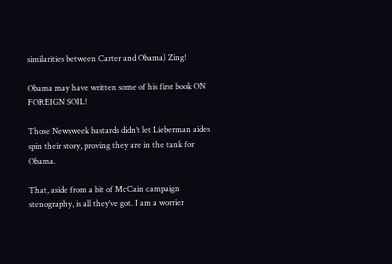similarities between Carter and Obama) Zing!

Obama may have written some of his first book ON FOREIGN SOIL!

Those Newsweek bastards didn’t let Lieberman aides spin their story, proving they are in the tank for Obama.

That, aside from a bit of McCain campaign stenography, is all they’ve got. I am a worrier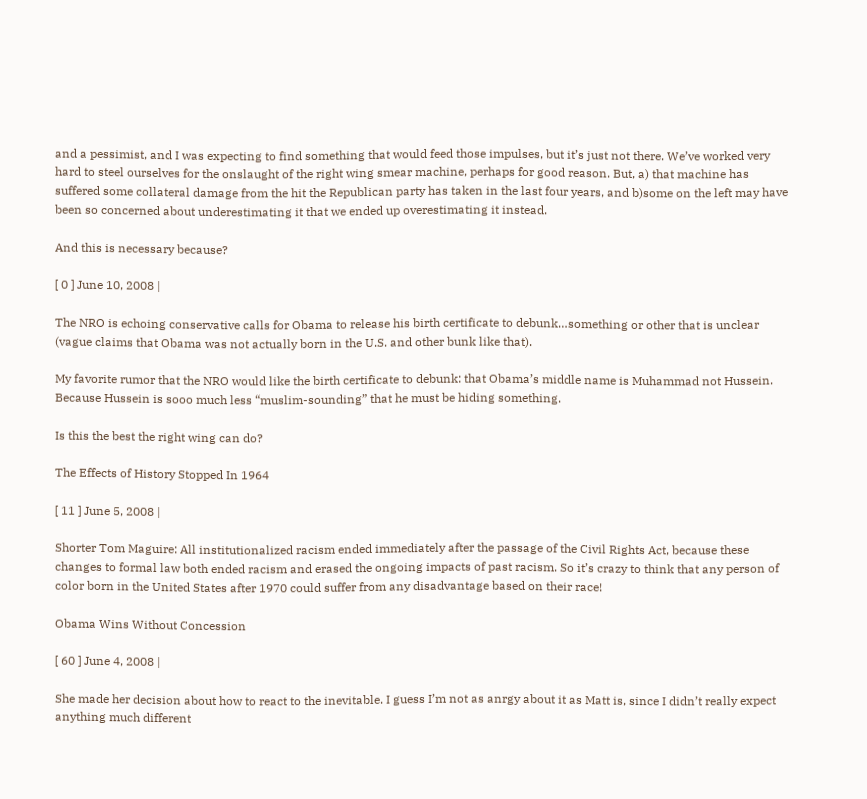and a pessimist, and I was expecting to find something that would feed those impulses, but it’s just not there. We’ve worked very hard to steel ourselves for the onslaught of the right wing smear machine, perhaps for good reason. But, a) that machine has suffered some collateral damage from the hit the Republican party has taken in the last four years, and b)some on the left may have been so concerned about underestimating it that we ended up overestimating it instead.

And this is necessary because?

[ 0 ] June 10, 2008 |

The NRO is echoing conservative calls for Obama to release his birth certificate to debunk…something or other that is unclear (vague claims that Obama was not actually born in the U.S. and other bunk like that).

My favorite rumor that the NRO would like the birth certificate to debunk: that Obama’s middle name is Muhammad not Hussein. Because Hussein is sooo much less “muslim-sounding” that he must be hiding something.

Is this the best the right wing can do?

The Effects of History Stopped In 1964

[ 11 ] June 5, 2008 |

Shorter Tom Maguire: All institutionalized racism ended immediately after the passage of the Civil Rights Act, because these changes to formal law both ended racism and erased the ongoing impacts of past racism. So it’s crazy to think that any person of color born in the United States after 1970 could suffer from any disadvantage based on their race!

Obama Wins Without Concession

[ 60 ] June 4, 2008 |

She made her decision about how to react to the inevitable. I guess I’m not as anrgy about it as Matt is, since I didn’t really expect anything much different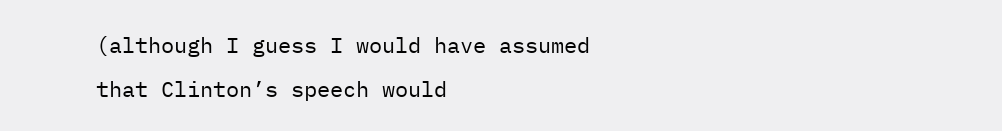(although I guess I would have assumed that Clinton’s speech would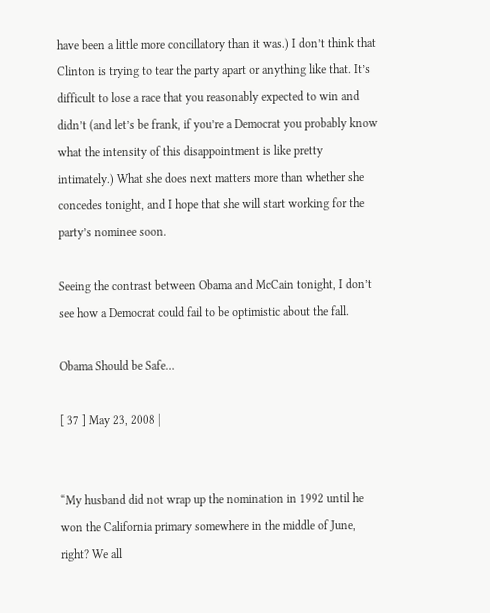have been a little more concillatory than it was.) I don’t think that Clinton is trying to tear the party apart or anything like that. It’s difficult to lose a race that you reasonably expected to win and didn’t (and let’s be frank, if you’re a Democrat you probably know what the intensity of this disappointment is like pretty intimately.) What she does next matters more than whether she concedes tonight, and I hope that she will start working for the party’s nominee soon.

Seeing the contrast between Obama and McCain tonight, I don’t see how a Democrat could fail to be optimistic about the fall.

Obama Should be Safe…

[ 37 ] May 23, 2008 |


“My husband did not wrap up the nomination in 1992 until he won the California primary somewhere in the middle of June, right? We all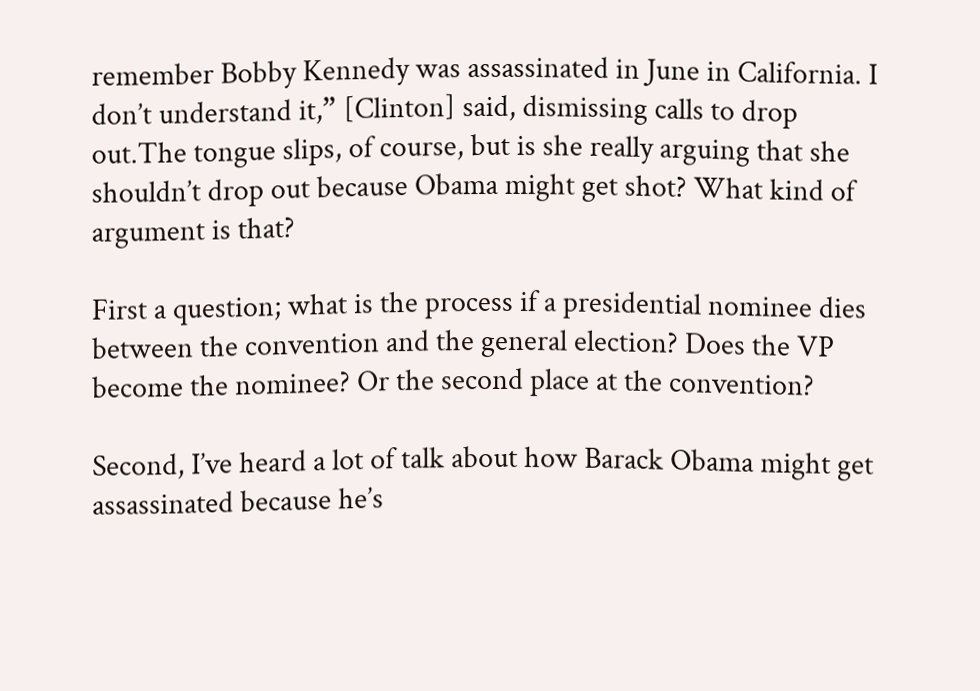remember Bobby Kennedy was assassinated in June in California. I don’t understand it,” [Clinton] said, dismissing calls to drop out.The tongue slips, of course, but is she really arguing that she shouldn’t drop out because Obama might get shot? What kind of argument is that?

First a question; what is the process if a presidential nominee dies between the convention and the general election? Does the VP become the nominee? Or the second place at the convention?

Second, I’ve heard a lot of talk about how Barack Obama might get assassinated because he’s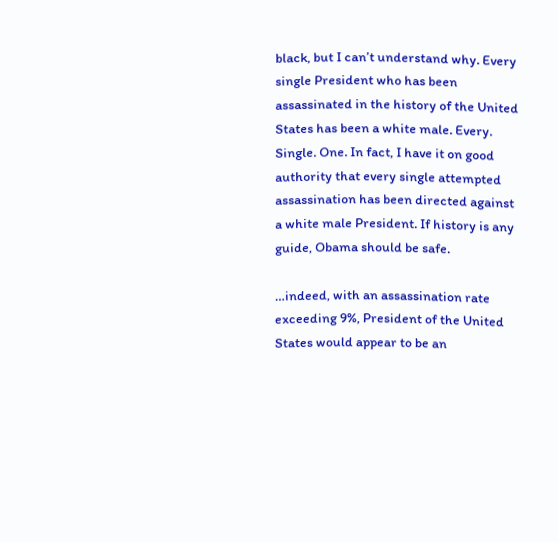black, but I can’t understand why. Every single President who has been assassinated in the history of the United States has been a white male. Every. Single. One. In fact, I have it on good authority that every single attempted assassination has been directed against a white male President. If history is any guide, Obama should be safe.

…indeed, with an assassination rate exceeding 9%, President of the United States would appear to be an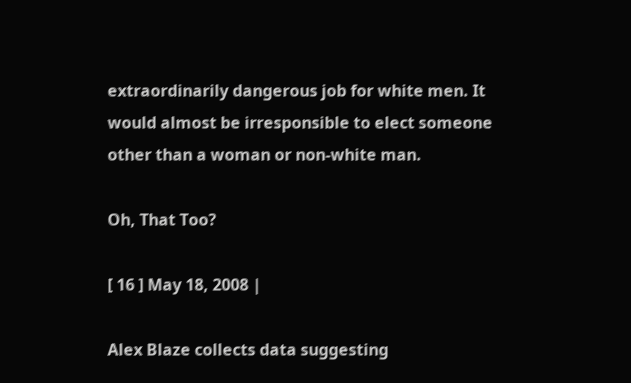extraordinarily dangerous job for white men. It would almost be irresponsible to elect someone other than a woman or non-white man.

Oh, That Too?

[ 16 ] May 18, 2008 |

Alex Blaze collects data suggesting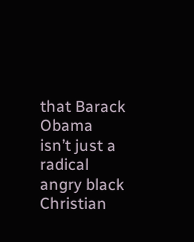that Barack Obama isn’t just a radical angry black Christian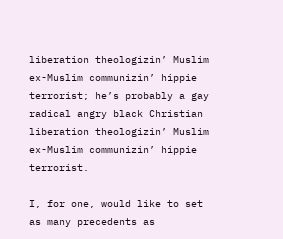liberation theologizin’ Muslim ex-Muslim communizin’ hippie terrorist; he’s probably a gay radical angry black Christian liberation theologizin’ Muslim ex-Muslim communizin’ hippie terrorist.

I, for one, would like to set as many precedents as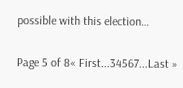possible with this election…

Page 5 of 8« First...34567...Last »